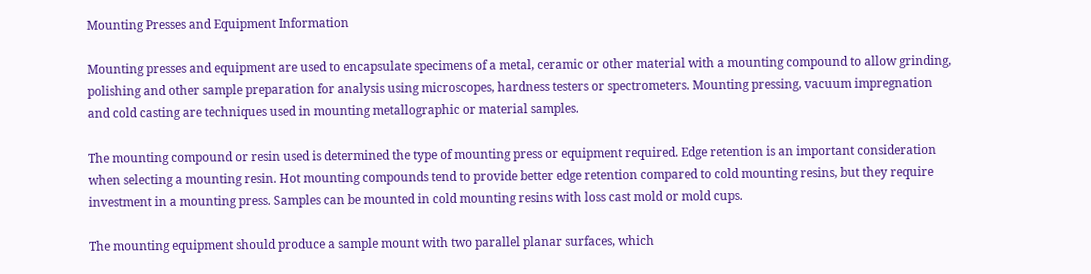Mounting Presses and Equipment Information

Mounting presses and equipment are used to encapsulate specimens of a metal, ceramic or other material with a mounting compound to allow grinding, polishing and other sample preparation for analysis using microscopes, hardness testers or spectrometers. Mounting pressing, vacuum impregnation and cold casting are techniques used in mounting metallographic or material samples.

The mounting compound or resin used is determined the type of mounting press or equipment required. Edge retention is an important consideration when selecting a mounting resin. Hot mounting compounds tend to provide better edge retention compared to cold mounting resins, but they require investment in a mounting press. Samples can be mounted in cold mounting resins with loss cast mold or mold cups.

The mounting equipment should produce a sample mount with two parallel planar surfaces, which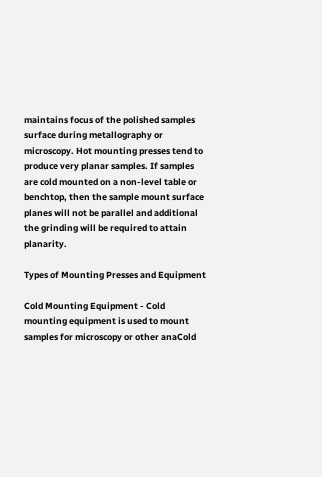maintains focus of the polished samples surface during metallography or microscopy. Hot mounting presses tend to produce very planar samples. If samples are cold mounted on a non-level table or benchtop, then the sample mount surface planes will not be parallel and additional the grinding will be required to attain planarity.

Types of Mounting Presses and Equipment

Cold Mounting Equipment - Cold mounting equipment is used to mount samples for microscopy or other anaCold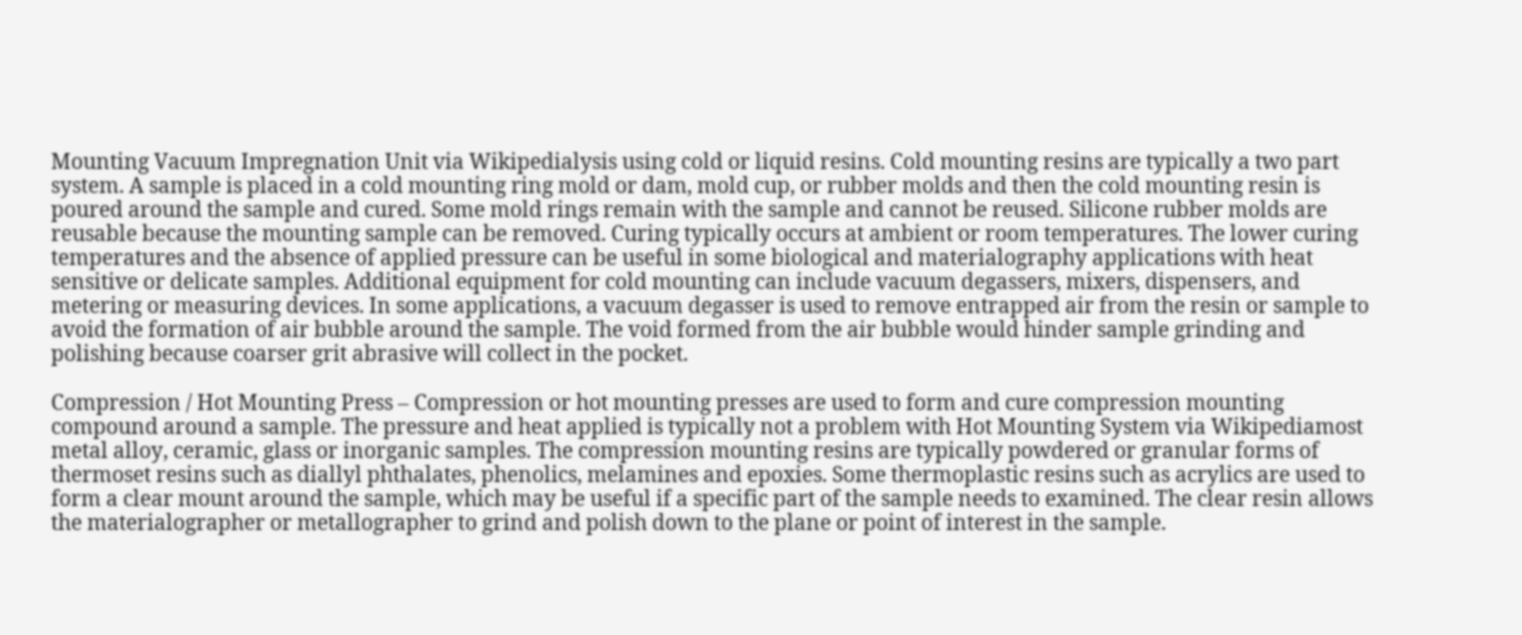Mounting Vacuum Impregnation Unit via Wikipedialysis using cold or liquid resins. Cold mounting resins are typically a two part system. A sample is placed in a cold mounting ring mold or dam, mold cup, or rubber molds and then the cold mounting resin is poured around the sample and cured. Some mold rings remain with the sample and cannot be reused. Silicone rubber molds are reusable because the mounting sample can be removed. Curing typically occurs at ambient or room temperatures. The lower curing temperatures and the absence of applied pressure can be useful in some biological and materialography applications with heat sensitive or delicate samples. Additional equipment for cold mounting can include vacuum degassers, mixers, dispensers, and metering or measuring devices. In some applications, a vacuum degasser is used to remove entrapped air from the resin or sample to avoid the formation of air bubble around the sample. The void formed from the air bubble would hinder sample grinding and polishing because coarser grit abrasive will collect in the pocket.

Compression / Hot Mounting Press – Compression or hot mounting presses are used to form and cure compression mounting compound around a sample. The pressure and heat applied is typically not a problem with Hot Mounting System via Wikipediamost metal alloy, ceramic, glass or inorganic samples. The compression mounting resins are typically powdered or granular forms of thermoset resins such as diallyl phthalates, phenolics, melamines and epoxies. Some thermoplastic resins such as acrylics are used to form a clear mount around the sample, which may be useful if a specific part of the sample needs to examined. The clear resin allows the materialographer or metallographer to grind and polish down to the plane or point of interest in the sample.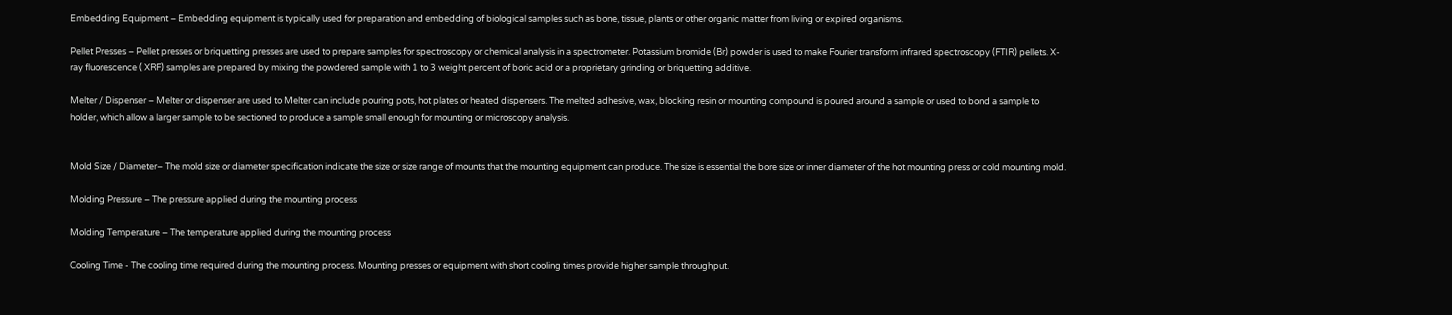Embedding Equipment – Embedding equipment is typically used for preparation and embedding of biological samples such as bone, tissue, plants or other organic matter from living or expired organisms.

Pellet Presses – Pellet presses or briquetting presses are used to prepare samples for spectroscopy or chemical analysis in a spectrometer. Potassium bromide (Br) powder is used to make Fourier transform infrared spectroscopy (FTIR) pellets. X-ray fluorescence ( XRF) samples are prepared by mixing the powdered sample with 1 to 3 weight percent of boric acid or a proprietary grinding or briquetting additive.

Melter / Dispenser – Melter or dispenser are used to Melter can include pouring pots, hot plates or heated dispensers. The melted adhesive, wax, blocking resin or mounting compound is poured around a sample or used to bond a sample to holder, which allow a larger sample to be sectioned to produce a sample small enough for mounting or microscopy analysis.


Mold Size / Diameter– The mold size or diameter specification indicate the size or size range of mounts that the mounting equipment can produce. The size is essential the bore size or inner diameter of the hot mounting press or cold mounting mold.

Molding Pressure – The pressure applied during the mounting process

Molding Temperature – The temperature applied during the mounting process

Cooling Time - The cooling time required during the mounting process. Mounting presses or equipment with short cooling times provide higher sample throughput.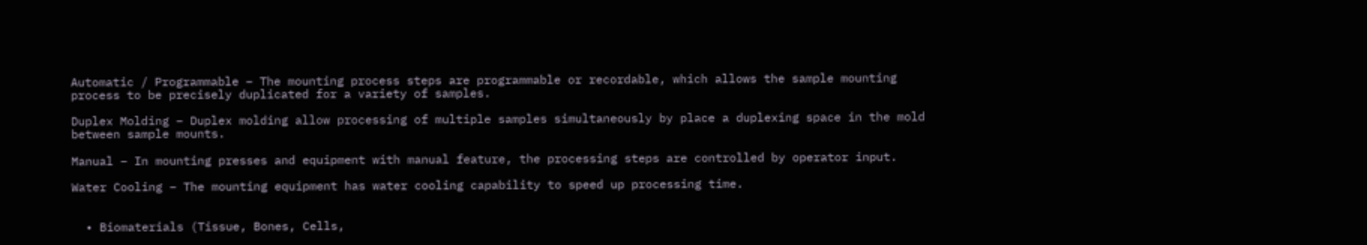Automatic / Programmable – The mounting process steps are programmable or recordable, which allows the sample mounting process to be precisely duplicated for a variety of samples.

Duplex Molding – Duplex molding allow processing of multiple samples simultaneously by place a duplexing space in the mold between sample mounts.

Manual – In mounting presses and equipment with manual feature, the processing steps are controlled by operator input.

Water Cooling – The mounting equipment has water cooling capability to speed up processing time.


  • Biomaterials (Tissue, Bones, Cells,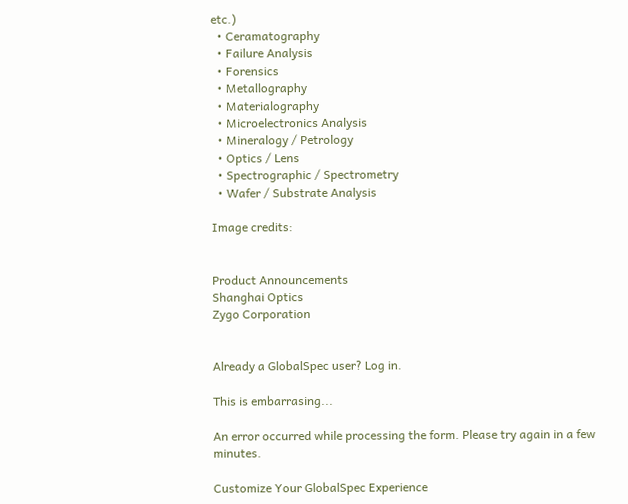etc.)
  • Ceramatography
  • Failure Analysis
  • Forensics
  • Metallography
  • Materialography
  • Microelectronics Analysis
  • Mineralogy / Petrology
  • Optics / Lens
  • Spectrographic / Spectrometry
  • Wafer / Substrate Analysis

Image credits:


Product Announcements
Shanghai Optics
Zygo Corporation


Already a GlobalSpec user? Log in.

This is embarrasing...

An error occurred while processing the form. Please try again in a few minutes.

Customize Your GlobalSpec Experience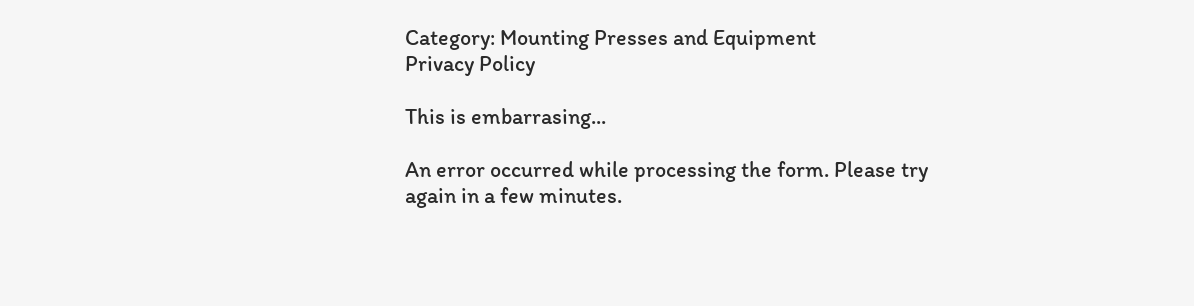Category: Mounting Presses and Equipment
Privacy Policy

This is embarrasing...

An error occurred while processing the form. Please try again in a few minutes.